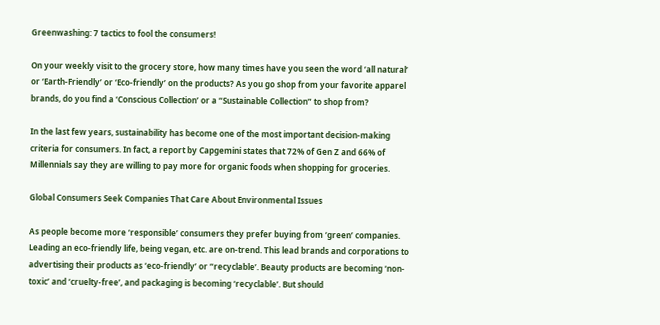Greenwashing: 7 tactics to fool the consumers!

On your weekly visit to the grocery store, how many times have you seen the word ‘all natural’ or ‘Earth-Friendly’ or ‘Eco-friendly’ on the products? As you go shop from your favorite apparel brands, do you find a ‘Conscious Collection’ or a “Sustainable Collection” to shop from?

In the last few years, sustainability has become one of the most important decision-making criteria for consumers. In fact, a report by Capgemini states that 72% of Gen Z and 66% of Millennials say they are willing to pay more for organic foods when shopping for groceries.

Global Consumers Seek Companies That Care About Environmental Issues

As people become more ‘responsible’ consumers they prefer buying from ‘green’ companies. Leading an eco-friendly life, being vegan, etc. are on-trend. This lead brands and corporations to advertising their products as ‘eco-friendly’ or “recyclable’. Beauty products are becoming ‘non-toxic’ and ‘cruelty-free’, and packaging is becoming ‘recyclable’. But should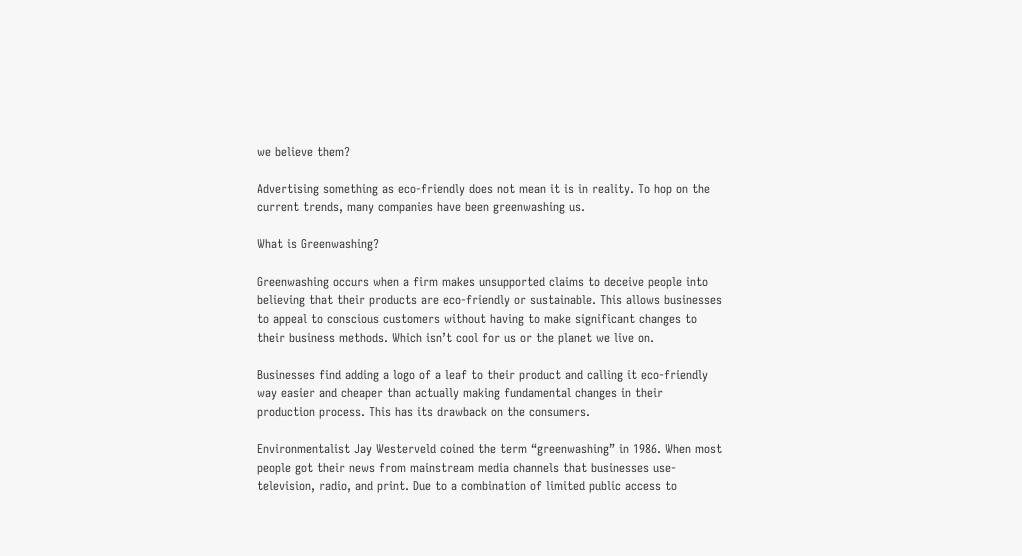we believe them?

Advertising something as eco-friendly does not mean it is in reality. To hop on the current trends, many companies have been greenwashing us.

What is Greenwashing?

Greenwashing occurs when a firm makes unsupported claims to deceive people into believing that their products are eco-friendly or sustainable. This allows businesses to appeal to conscious customers without having to make significant changes to their business methods. Which isn’t cool for us or the planet we live on.

Businesses find adding a logo of a leaf to their product and calling it eco-friendly way easier and cheaper than actually making fundamental changes in their production process. This has its drawback on the consumers.

Environmentalist Jay Westerveld coined the term “greenwashing” in 1986. When most people got their news from mainstream media channels that businesses use- television, radio, and print. Due to a combination of limited public access to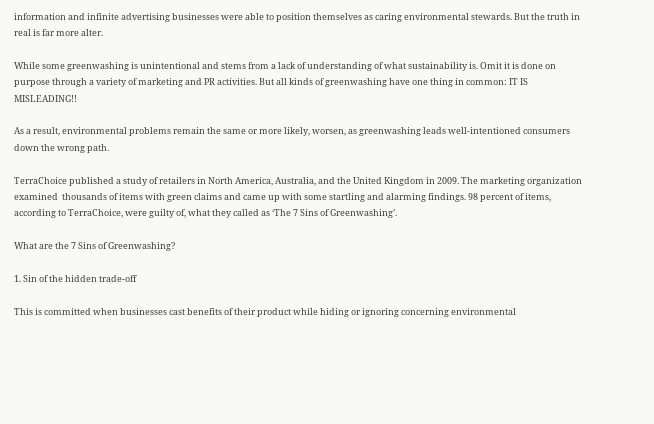information and infinite advertising businesses were able to position themselves as caring environmental stewards. But the truth in real is far more alter.

While some greenwashing is unintentional and stems from a lack of understanding of what sustainability is. Omit it is done on purpose through a variety of marketing and PR activities. But all kinds of greenwashing have one thing in common: IT IS MISLEADING!!

As a result, environmental problems remain the same or more likely, worsen, as greenwashing leads well-intentioned consumers down the wrong path.

TerraChoice published a study of retailers in North America, Australia, and the United Kingdom in 2009. The marketing organization examined  thousands of items with green claims and came up with some startling and alarming findings. 98 percent of items, according to TerraChoice, were guilty of, what they called as ‘The 7 Sins of Greenwashing’.

What are the 7 Sins of Greenwashing?

1. Sin of the hidden trade-off

This is committed when businesses cast benefits of their product while hiding or ignoring concerning environmental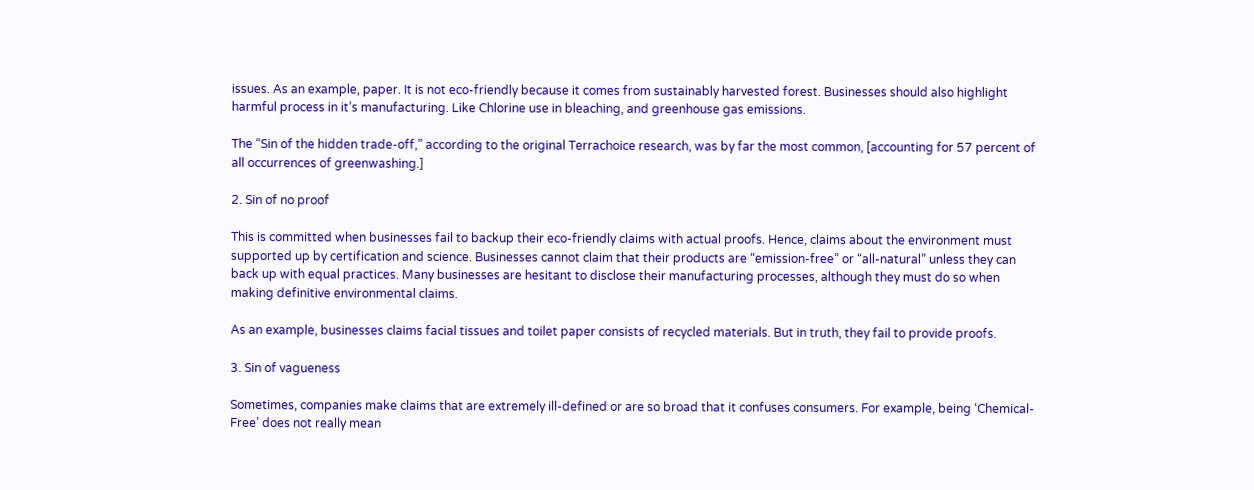issues. As an example, paper. It is not eco-friendly because it comes from sustainably harvested forest. Businesses should also highlight harmful process in it’s manufacturing. Like Chlorine use in bleaching, and greenhouse gas emissions.

The “Sin of the hidden trade-off,” according to the original Terrachoice research, was by far the most common, [accounting for 57 percent of all occurrences of greenwashing.]

2. Sin of no proof

This is committed when businesses fail to backup their eco-friendly claims with actual proofs. Hence, claims about the environment must supported up by certification and science. Businesses cannot claim that their products are “emission-free” or “all-natural” unless they can back up with equal practices. Many businesses are hesitant to disclose their manufacturing processes, although they must do so when making definitive environmental claims.

As an example, businesses claims facial tissues and toilet paper consists of recycled materials. But in truth, they fail to provide proofs.

3. Sin of vagueness

Sometimes, companies make claims that are extremely ill-defined or are so broad that it confuses consumers. For example, being ‘Chemical-Free’ does not really mean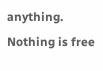anything. Nothing is free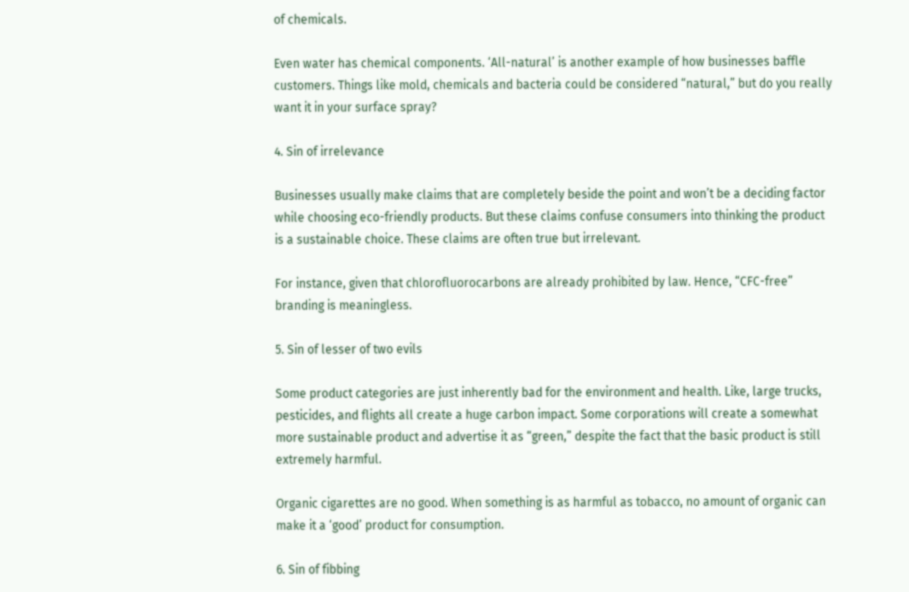of chemicals.

Even water has chemical components. ‘All-natural’ is another example of how businesses baffle customers. Things like mold, chemicals and bacteria could be considered “natural,” but do you really want it in your surface spray?

4. Sin of irrelevance

Businesses usually make claims that are completely beside the point and won’t be a deciding factor while choosing eco-friendly products. But these claims confuse consumers into thinking the product is a sustainable choice. These claims are often true but irrelevant.

For instance, given that chlorofluorocarbons are already prohibited by law. Hence, “CFC-free” branding is meaningless.

5. Sin of lesser of two evils

Some product categories are just inherently bad for the environment and health. Like, large trucks, pesticides, and flights all create a huge carbon impact. Some corporations will create a somewhat more sustainable product and advertise it as “green,” despite the fact that the basic product is still extremely harmful.

Organic cigarettes are no good. When something is as harmful as tobacco, no amount of organic can make it a ‘good’ product for consumption.

6. Sin of fibbing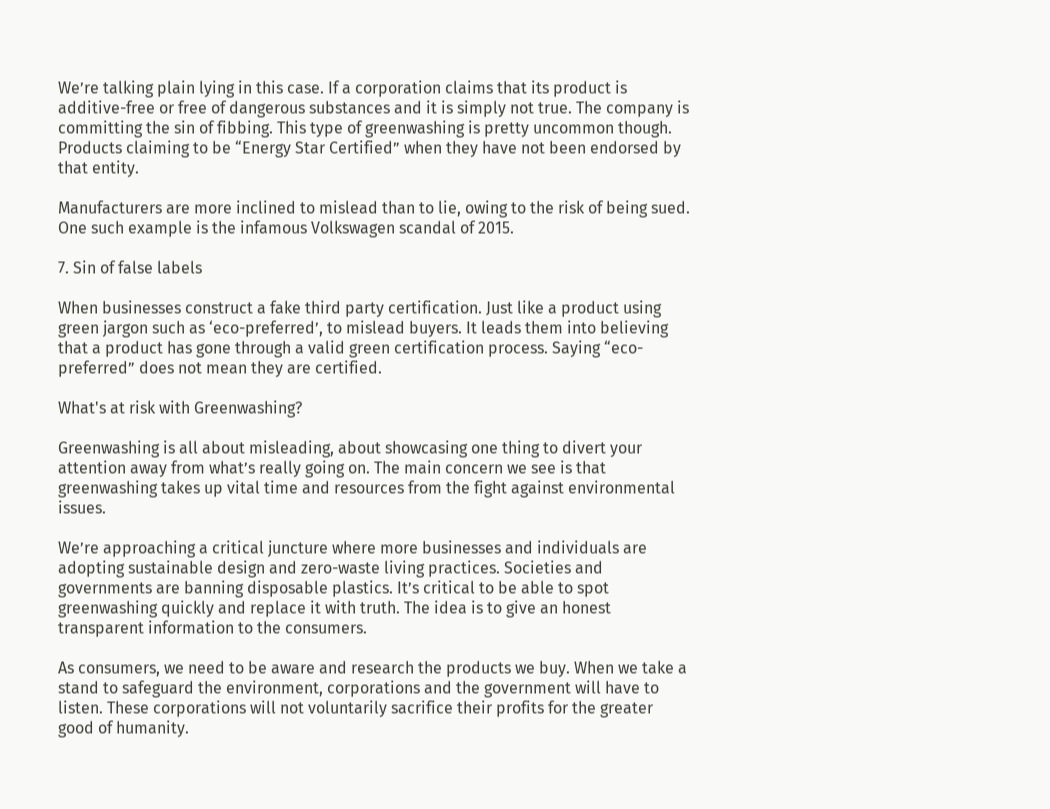We’re talking plain lying in this case. If a corporation claims that its product is additive-free or free of dangerous substances and it is simply not true. The company is committing the sin of fibbing. This type of greenwashing is pretty uncommon though. Products claiming to be “Energy Star Certified” when they have not been endorsed by that entity.

Manufacturers are more inclined to mislead than to lie, owing to the risk of being sued. One such example is the infamous Volkswagen scandal of 2015.

7. Sin of false labels

When businesses construct a fake third party certification. Just like a product using green jargon such as ‘eco-preferred’, to mislead buyers. It leads them into believing that a product has gone through a valid green certification process. Saying “eco-preferred” does not mean they are certified.

What's at risk with Greenwashing?

Greenwashing is all about misleading, about showcasing one thing to divert your attention away from what’s really going on. The main concern we see is that greenwashing takes up vital time and resources from the fight against environmental issues.

We’re approaching a critical juncture where more businesses and individuals are adopting sustainable design and zero-waste living practices. Societies and governments are banning disposable plastics. It’s critical to be able to spot greenwashing quickly and replace it with truth. The idea is to give an honest transparent information to the consumers.

As consumers, we need to be aware and research the products we buy. When we take a stand to safeguard the environment, corporations and the government will have to listen. These corporations will not voluntarily sacrifice their profits for the greater good of humanity.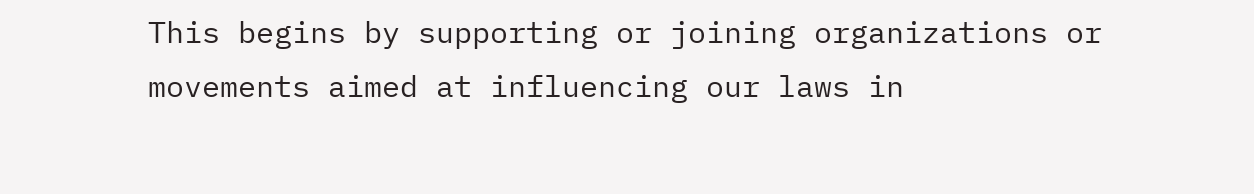This begins by supporting or joining organizations or movements aimed at influencing our laws in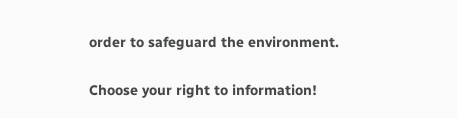order to safeguard the environment.

Choose your right to information!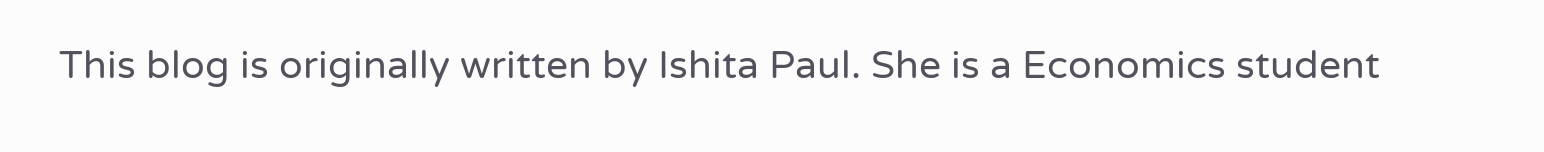This blog is originally written by Ishita Paul. She is a Economics student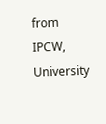from IPCW, University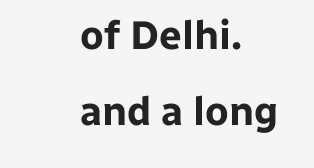of Delhi. and a long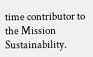time contributor to the Mission Sustainability.